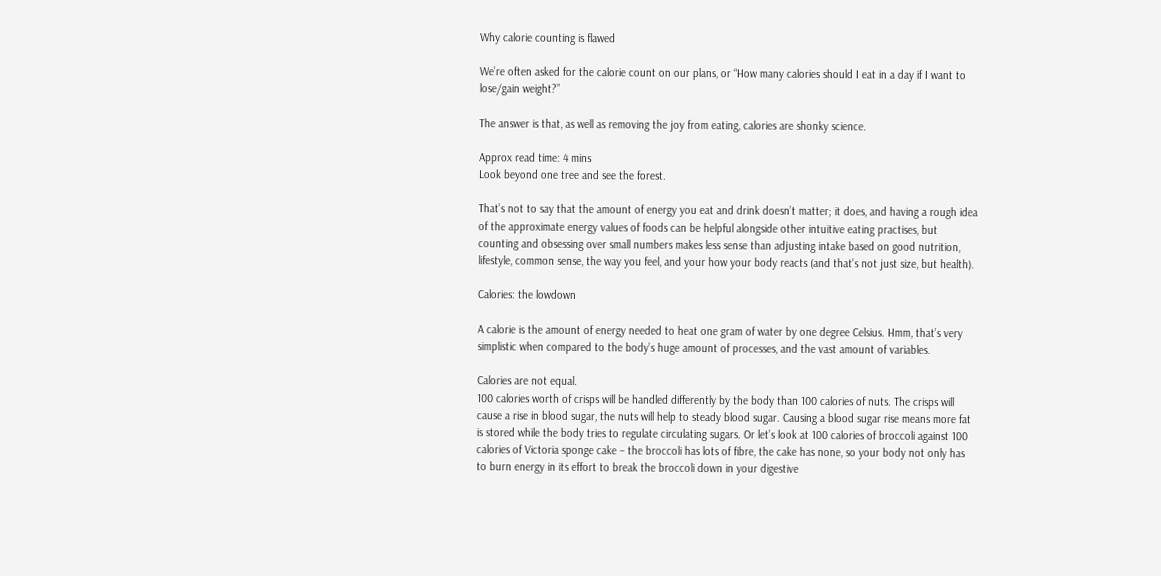Why calorie counting is flawed

We’re often asked for the calorie count on our plans, or “How many calories should I eat in a day if I want to lose/gain weight?”

The answer is that, as well as removing the joy from eating, calories are shonky science.

Approx read time: 4 mins
Look beyond one tree and see the forest.

That’s not to say that the amount of energy you eat and drink doesn’t matter; it does, and having a rough idea of the approximate energy values of foods can be helpful alongside other intuitive eating practises, but counting and obsessing over small numbers makes less sense than adjusting intake based on good nutrition, lifestyle, common sense, the way you feel, and your how your body reacts (and that’s not just size, but health).

Calories: the lowdown

A calorie is the amount of energy needed to heat one gram of water by one degree Celsius. Hmm, that’s very simplistic when compared to the body’s huge amount of processes, and the vast amount of variables.

Calories are not equal.
100 calories worth of crisps will be handled differently by the body than 100 calories of nuts. The crisps will cause a rise in blood sugar, the nuts will help to steady blood sugar. Causing a blood sugar rise means more fat is stored while the body tries to regulate circulating sugars. Or let’s look at 100 calories of broccoli against 100 calories of Victoria sponge cake – the broccoli has lots of fibre, the cake has none, so your body not only has to burn energy in its effort to break the broccoli down in your digestive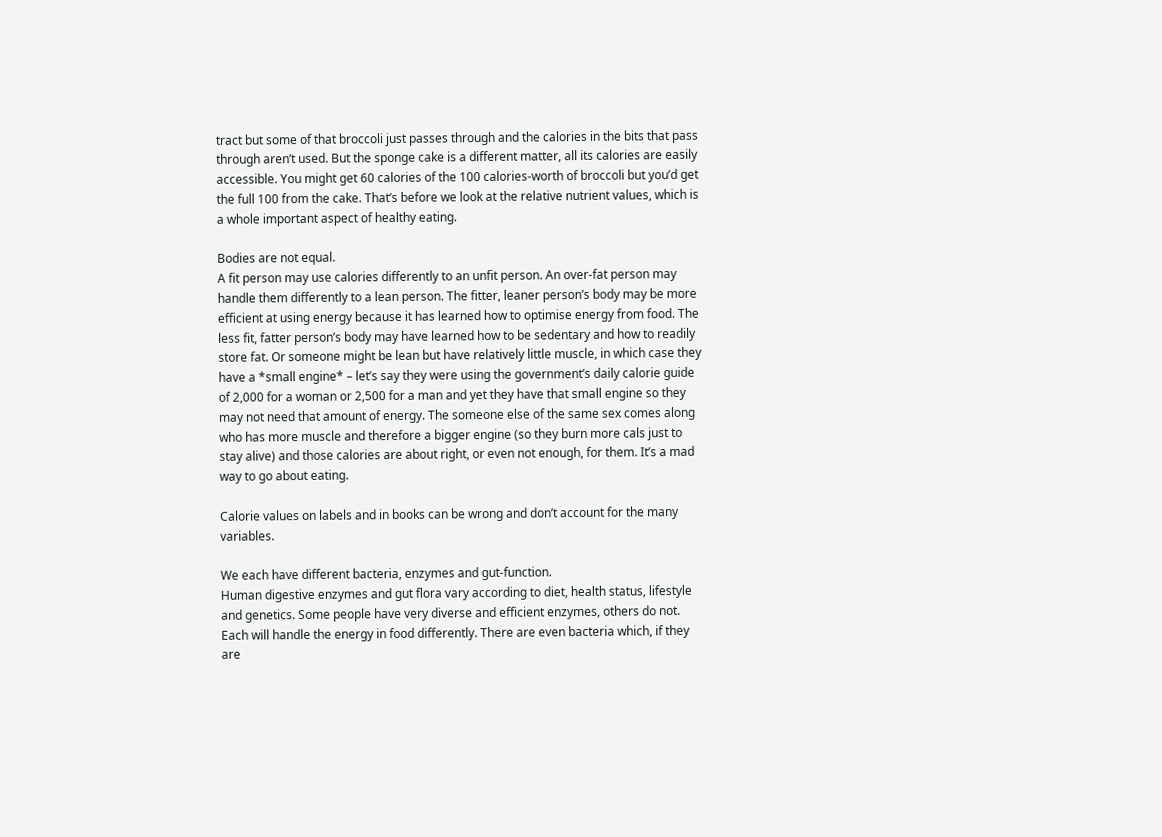tract but some of that broccoli just passes through and the calories in the bits that pass through aren’t used. But the sponge cake is a different matter, all its calories are easily accessible. You might get 60 calories of the 100 calories-worth of broccoli but you’d get the full 100 from the cake. That’s before we look at the relative nutrient values, which is a whole important aspect of healthy eating.

Bodies are not equal.
A fit person may use calories differently to an unfit person. An over-fat person may handle them differently to a lean person. The fitter, leaner person’s body may be more efficient at using energy because it has learned how to optimise energy from food. The less fit, fatter person’s body may have learned how to be sedentary and how to readily store fat. Or someone might be lean but have relatively little muscle, in which case they have a *small engine* – let’s say they were using the government’s daily calorie guide of 2,000 for a woman or 2,500 for a man and yet they have that small engine so they may not need that amount of energy. The someone else of the same sex comes along who has more muscle and therefore a bigger engine (so they burn more cals just to stay alive) and those calories are about right, or even not enough, for them. It’s a mad way to go about eating.

Calorie values on labels and in books can be wrong and don’t account for the many variables.

We each have different bacteria, enzymes and gut-function.
Human digestive enzymes and gut flora vary according to diet, health status, lifestyle and genetics. Some people have very diverse and efficient enzymes, others do not. Each will handle the energy in food differently. There are even bacteria which, if they are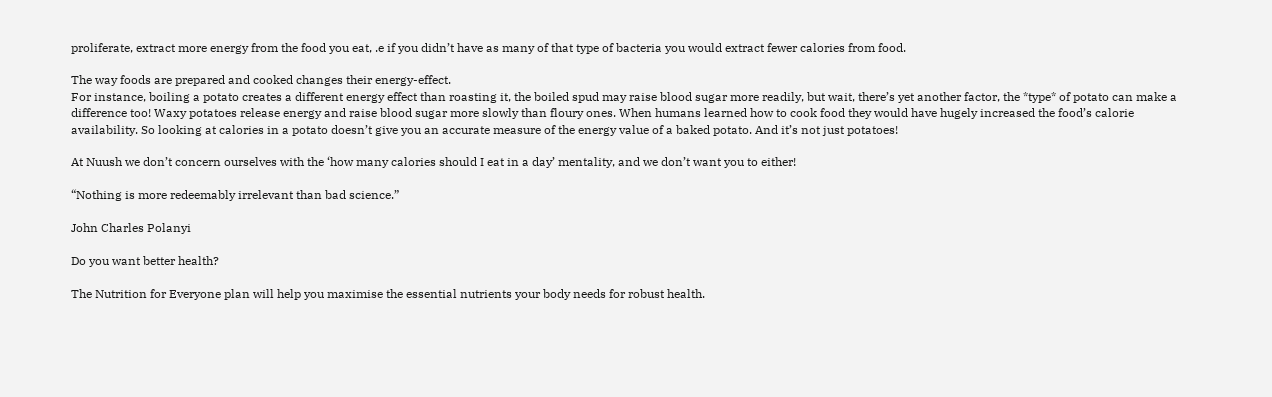proliferate, extract more energy from the food you eat, .e if you didn’t have as many of that type of bacteria you would extract fewer calories from food.

The way foods are prepared and cooked changes their energy-effect.
For instance, boiling a potato creates a different energy effect than roasting it, the boiled spud may raise blood sugar more readily, but wait, there’s yet another factor, the *type* of potato can make a difference too! Waxy potatoes release energy and raise blood sugar more slowly than floury ones. When humans learned how to cook food they would have hugely increased the food’s calorie availability. So looking at calories in a potato doesn’t give you an accurate measure of the energy value of a baked potato. And it’s not just potatoes!

At Nuush we don’t concern ourselves with the ‘how many calories should I eat in a day’ mentality, and we don’t want you to either!

“Nothing is more redeemably irrelevant than bad science.”

John Charles Polanyi

Do you want better health?

The Nutrition for Everyone plan will help you maximise the essential nutrients your body needs for robust health.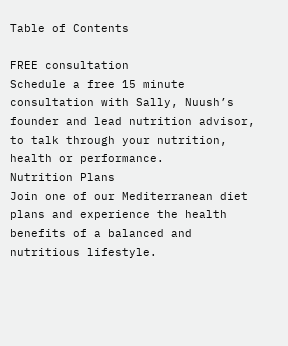Table of Contents

FREE consultation
Schedule a free 15 minute consultation with Sally, Nuush’s founder and lead nutrition advisor, to talk through your nutrition, health or performance.
Nutrition Plans
Join one of our Mediterranean diet plans and experience the health benefits of a balanced and nutritious lifestyle.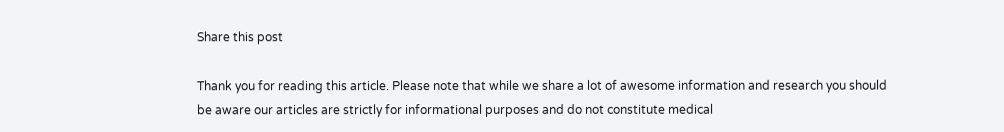Share this post

Thank you for reading this article. Please note that while we share a lot of awesome information and research you should be aware our articles are strictly for informational purposes and do not constitute medical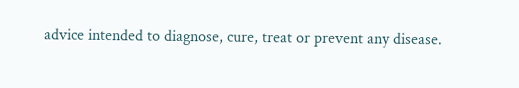advice intended to diagnose, cure, treat or prevent any disease.